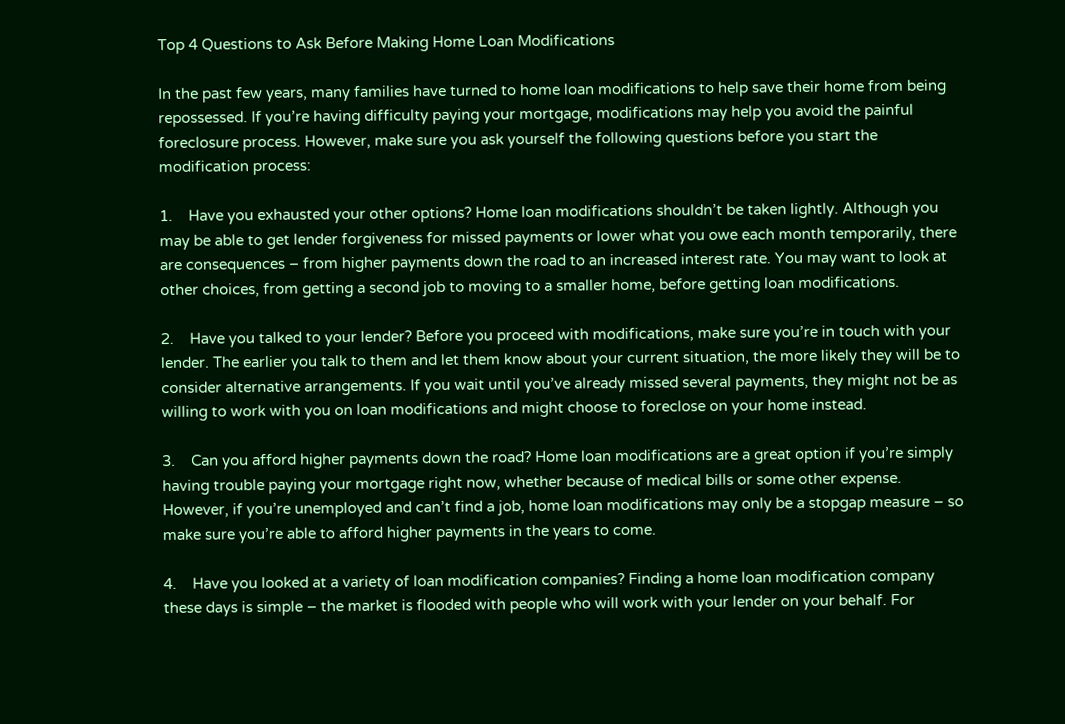Top 4 Questions to Ask Before Making Home Loan Modifications

In the past few years, many families have turned to home loan modifications to help save their home from being repossessed. If you’re having difficulty paying your mortgage, modifications may help you avoid the painful foreclosure process. However, make sure you ask yourself the following questions before you start the modification process:

1.    Have you exhausted your other options? Home loan modifications shouldn’t be taken lightly. Although you may be able to get lender forgiveness for missed payments or lower what you owe each month temporarily, there are consequences – from higher payments down the road to an increased interest rate. You may want to look at other choices, from getting a second job to moving to a smaller home, before getting loan modifications.

2.    Have you talked to your lender? Before you proceed with modifications, make sure you’re in touch with your lender. The earlier you talk to them and let them know about your current situation, the more likely they will be to consider alternative arrangements. If you wait until you’ve already missed several payments, they might not be as willing to work with you on loan modifications and might choose to foreclose on your home instead.

3.    Can you afford higher payments down the road? Home loan modifications are a great option if you’re simply having trouble paying your mortgage right now, whether because of medical bills or some other expense. However, if you’re unemployed and can’t find a job, home loan modifications may only be a stopgap measure – so make sure you’re able to afford higher payments in the years to come.

4.    Have you looked at a variety of loan modification companies? Finding a home loan modification company these days is simple – the market is flooded with people who will work with your lender on your behalf. For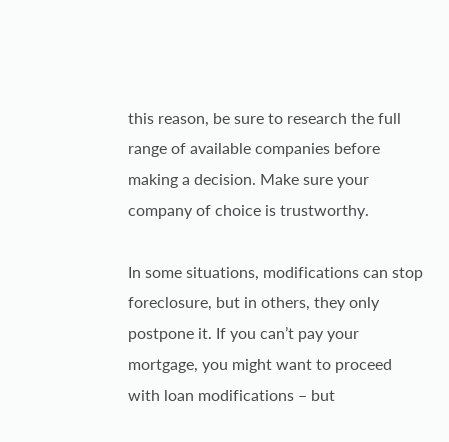this reason, be sure to research the full range of available companies before making a decision. Make sure your company of choice is trustworthy.

In some situations, modifications can stop foreclosure, but in others, they only postpone it. If you can’t pay your mortgage, you might want to proceed with loan modifications – but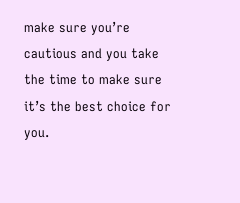make sure you’re cautious and you take the time to make sure it’s the best choice for you.